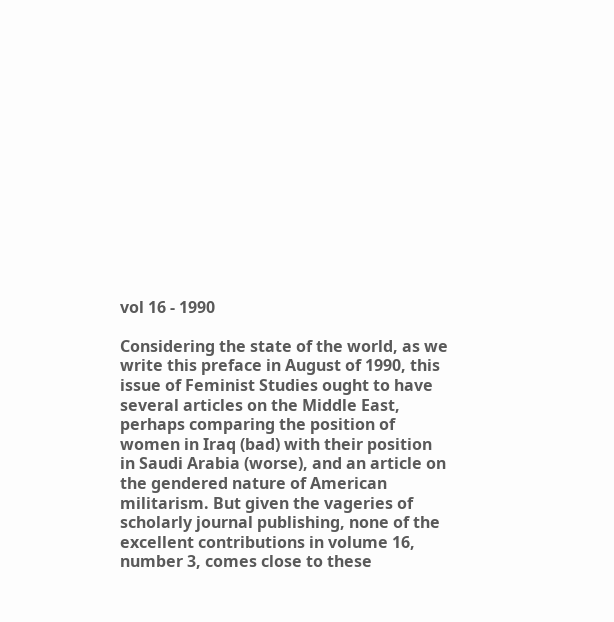vol 16 - 1990

Considering the state of the world, as we write this preface in August of 1990, this issue of Feminist Studies ought to have several articles on the Middle East, perhaps comparing the position of women in Iraq (bad) with their position in Saudi Arabia (worse), and an article on the gendered nature of American militarism. But given the vageries of scholarly journal publishing, none of the excellent contributions in volume 16, number 3, comes close to these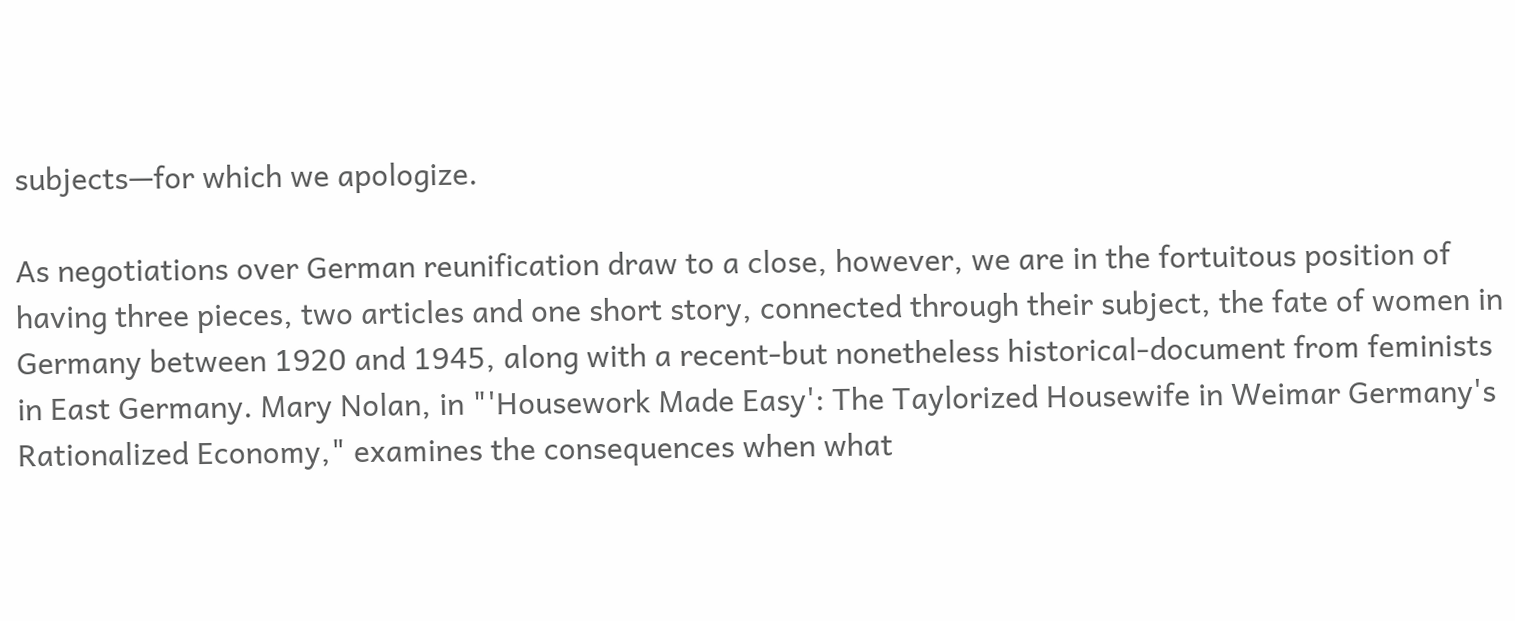subjects—for which we apologize.

As negotiations over German reunification draw to a close, however, we are in the fortuitous position of having three pieces, two articles and one short story, connected through their subject, the fate of women in Germany between 1920 and 1945, along with a recent-but nonetheless historical-document from feminists in East Germany. Mary Nolan, in "'Housework Made Easy': The Taylorized Housewife in Weimar Germany's Rationalized Economy," examines the consequences when what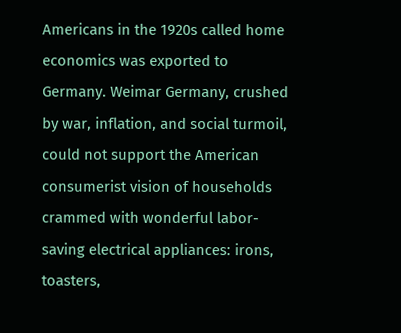Americans in the 1920s called home economics was exported to Germany. Weimar Germany, crushed by war, inflation, and social turmoil, could not support the American consumerist vision of households crammed with wonderful labor-saving electrical appliances: irons, toasters,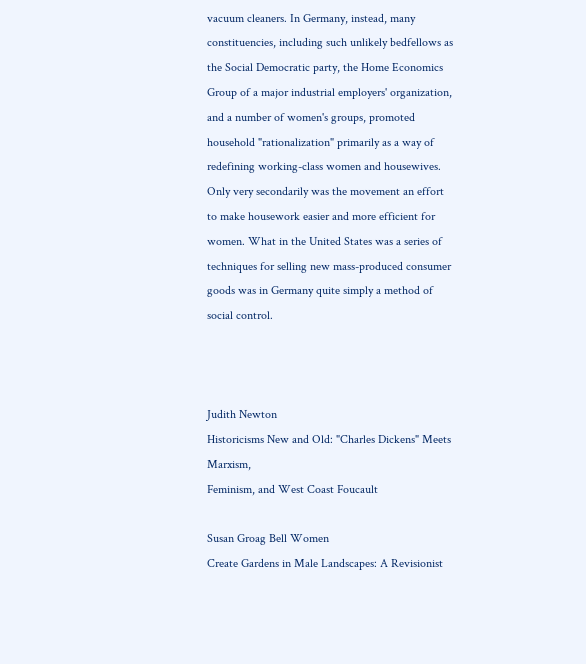vacuum cleaners. In Germany, instead, many constituencies, including such unlikely bedfellows as the Social Democratic party, the Home Economics Group of a major industrial employers' organization, and a number of women's groups, promoted household "rationalization" primarily as a way of redefining working-class women and housewives. Only very secondarily was the movement an effort to make housework easier and more efficient for women. What in the United States was a series of techniques for selling new mass-produced consumer goods was in Germany quite simply a method of social control.



Judith Newton
Historicisms New and Old: "Charles Dickens" Meets Marxism,
Feminism, and West Coast Foucault

Susan Groag Bell Women
Create Gardens in Male Landscapes: A Revisionist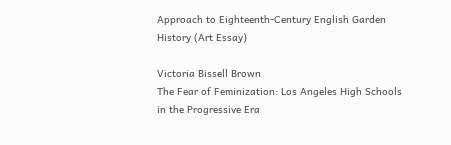Approach to Eighteenth-Century English Garden History (Art Essay)

Victoria Bissell Brown
The Fear of Feminization: Los Angeles High Schools
in the Progressive Era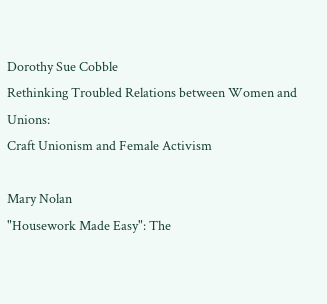Dorothy Sue Cobble
Rethinking Troubled Relations between Women and Unions:
Craft Unionism and Female Activism

Mary Nolan
"Housework Made Easy": The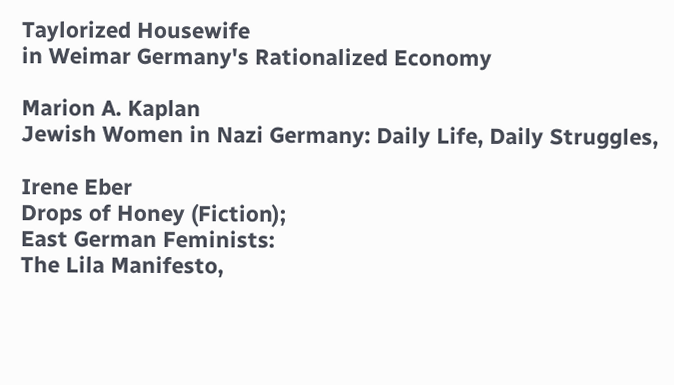Taylorized Housewife
in Weimar Germany's Rationalized Economy

Marion A. Kaplan
Jewish Women in Nazi Germany: Daily Life, Daily Struggles,

Irene Eber
Drops of Honey (Fiction);
East German Feminists:
The Lila Manifesto,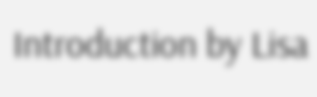Introduction by Lisa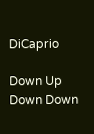DiCaprio

Down Up
Down Down